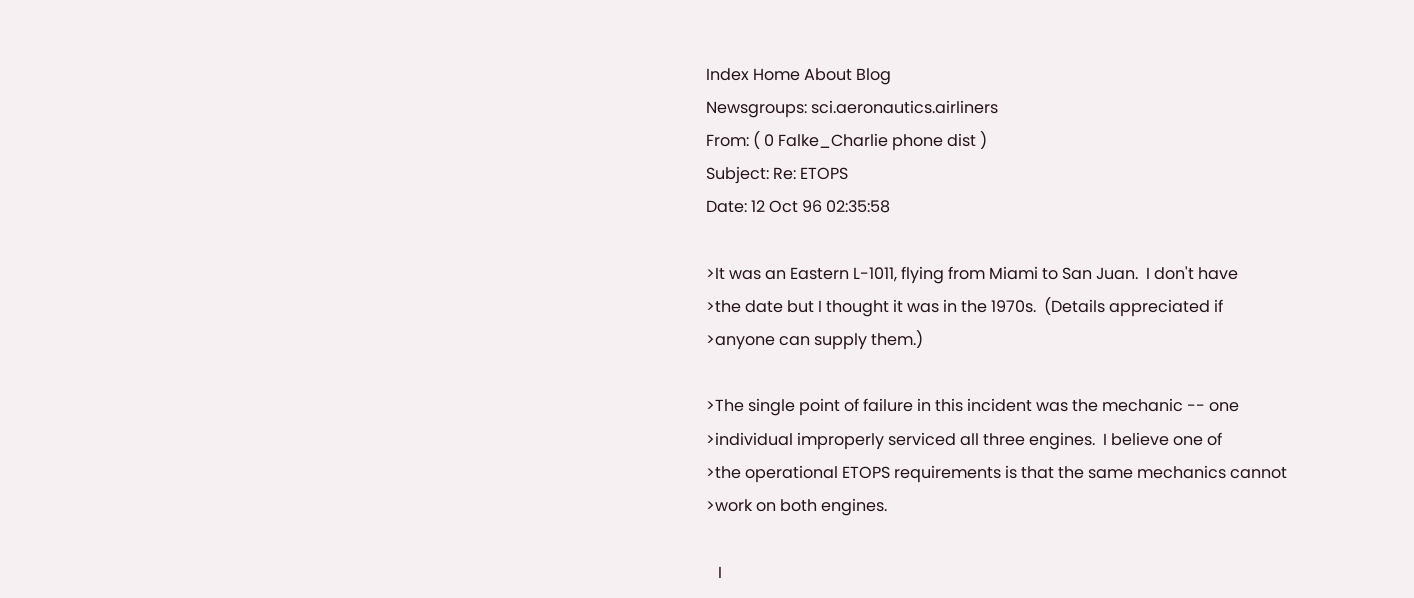Index Home About Blog
Newsgroups: sci.aeronautics.airliners
From: ( 0 Falke_Charlie phone dist )
Subject: Re: ETOPS
Date: 12 Oct 96 02:35:58

>It was an Eastern L-1011, flying from Miami to San Juan.  I don't have
>the date but I thought it was in the 1970s.  (Details appreciated if
>anyone can supply them.)

>The single point of failure in this incident was the mechanic -- one
>individual improperly serviced all three engines.  I believe one of
>the operational ETOPS requirements is that the same mechanics cannot
>work on both engines.

   I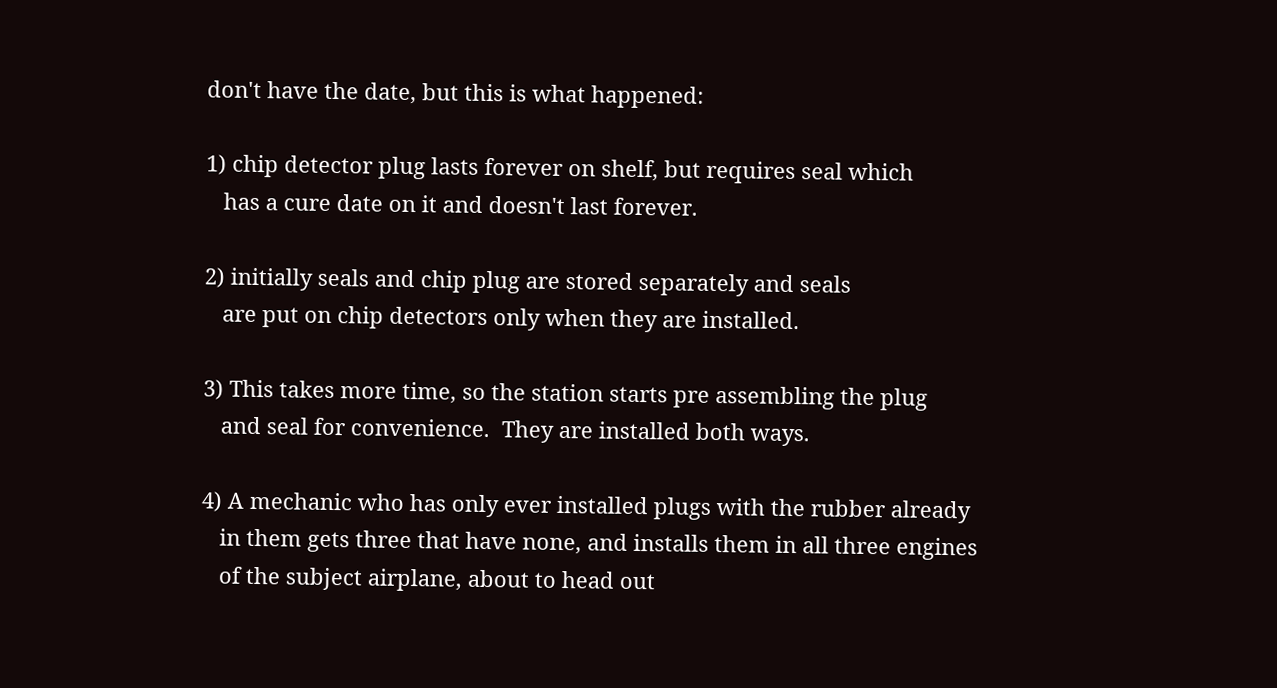don't have the date, but this is what happened:

1) chip detector plug lasts forever on shelf, but requires seal which
   has a cure date on it and doesn't last forever.

2) initially seals and chip plug are stored separately and seals
   are put on chip detectors only when they are installed.

3) This takes more time, so the station starts pre assembling the plug
   and seal for convenience.  They are installed both ways.

4) A mechanic who has only ever installed plugs with the rubber already
   in them gets three that have none, and installs them in all three engines
   of the subject airplane, about to head out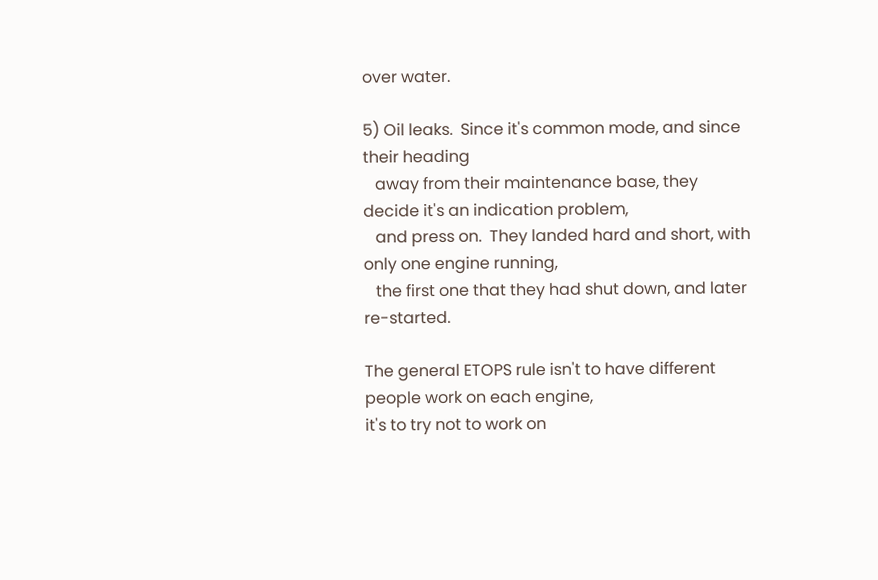over water.

5) Oil leaks.  Since it's common mode, and since their heading
   away from their maintenance base, they decide it's an indication problem,
   and press on.  They landed hard and short, with only one engine running,
   the first one that they had shut down, and later re-started.

The general ETOPS rule isn't to have different people work on each engine,
it's to try not to work on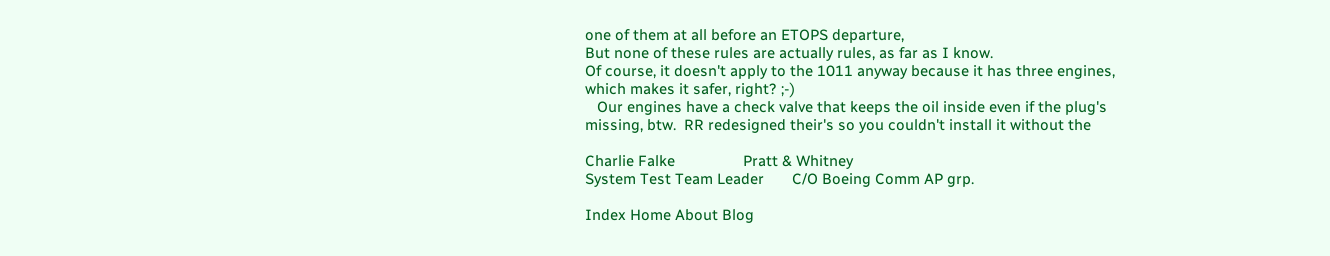one of them at all before an ETOPS departure,
But none of these rules are actually rules, as far as I know.
Of course, it doesn't apply to the 1011 anyway because it has three engines,
which makes it safer, right? ;-)
   Our engines have a check valve that keeps the oil inside even if the plug's
missing, btw.  RR redesigned their's so you couldn't install it without the

Charlie Falke                 Pratt & Whitney
System Test Team Leader       C/O Boeing Comm AP grp.

Index Home About Blog